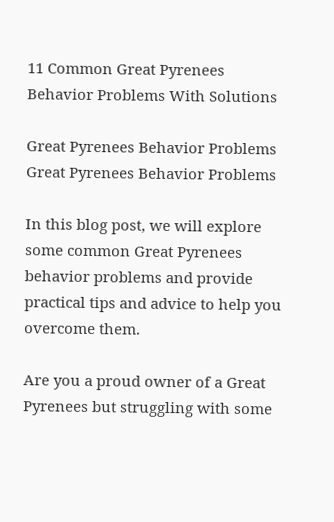11 Common Great Pyrenees Behavior Problems With Solutions

Great Pyrenees Behavior Problems
Great Pyrenees Behavior Problems

In this blog post, we will explore some common Great Pyrenees behavior problems and provide practical tips and advice to help you overcome them.

Are you a proud owner of a Great Pyrenees but struggling with some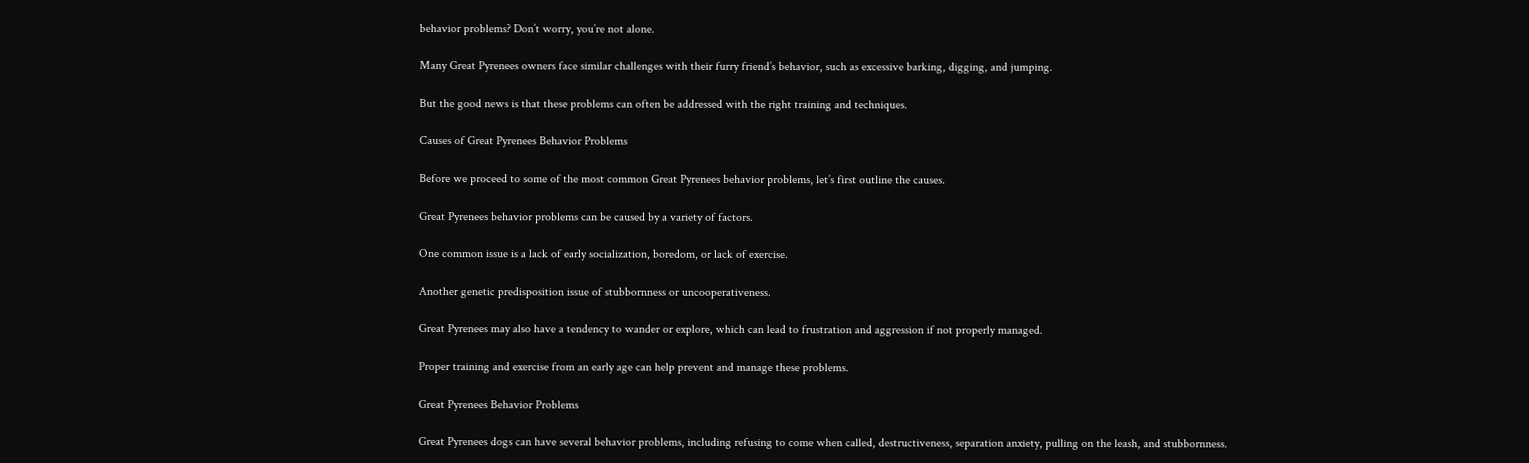behavior problems? Don’t worry, you’re not alone.

Many Great Pyrenees owners face similar challenges with their furry friend’s behavior, such as excessive barking, digging, and jumping.

But the good news is that these problems can often be addressed with the right training and techniques.

Causes of Great Pyrenees Behavior Problems

Before we proceed to some of the most common Great Pyrenees behavior problems, let’s first outline the causes.

Great Pyrenees behavior problems can be caused by a variety of factors.

One common issue is a lack of early socialization, boredom, or lack of exercise.

Another genetic predisposition issue of stubbornness or uncooperativeness.

Great Pyrenees may also have a tendency to wander or explore, which can lead to frustration and aggression if not properly managed.

Proper training and exercise from an early age can help prevent and manage these problems.

Great Pyrenees Behavior Problems

Great Pyrenees dogs can have several behavior problems, including refusing to come when called, destructiveness, separation anxiety, pulling on the leash, and stubbornness.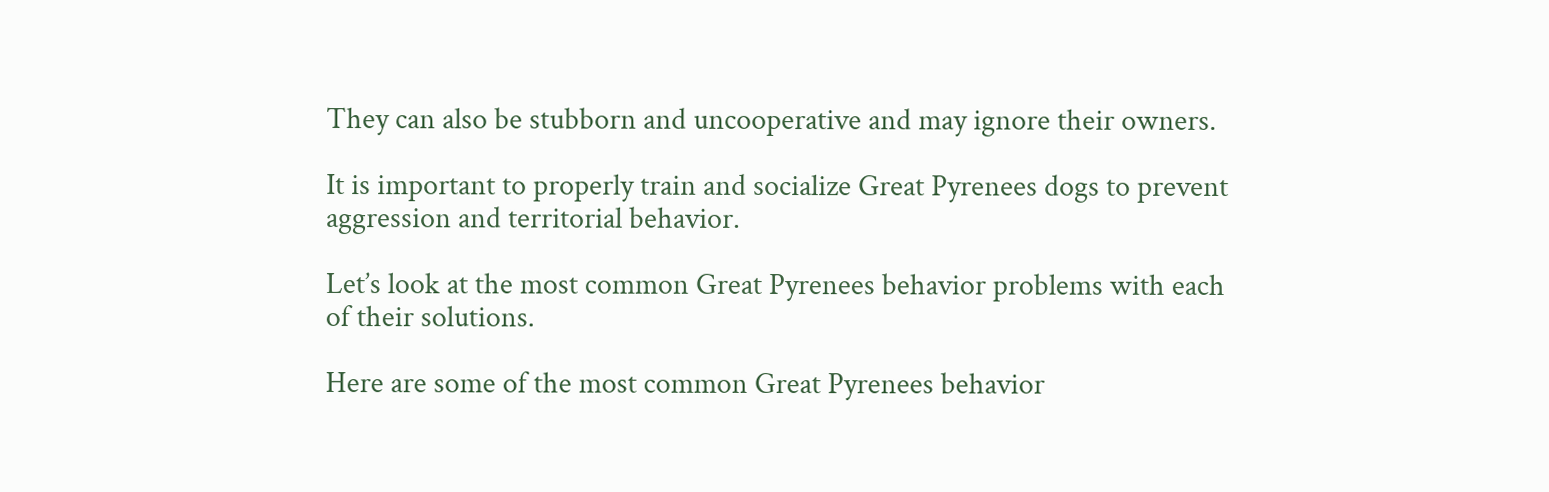They can also be stubborn and uncooperative and may ignore their owners.

It is important to properly train and socialize Great Pyrenees dogs to prevent aggression and territorial behavior.

Let’s look at the most common Great Pyrenees behavior problems with each of their solutions.

Here are some of the most common Great Pyrenees behavior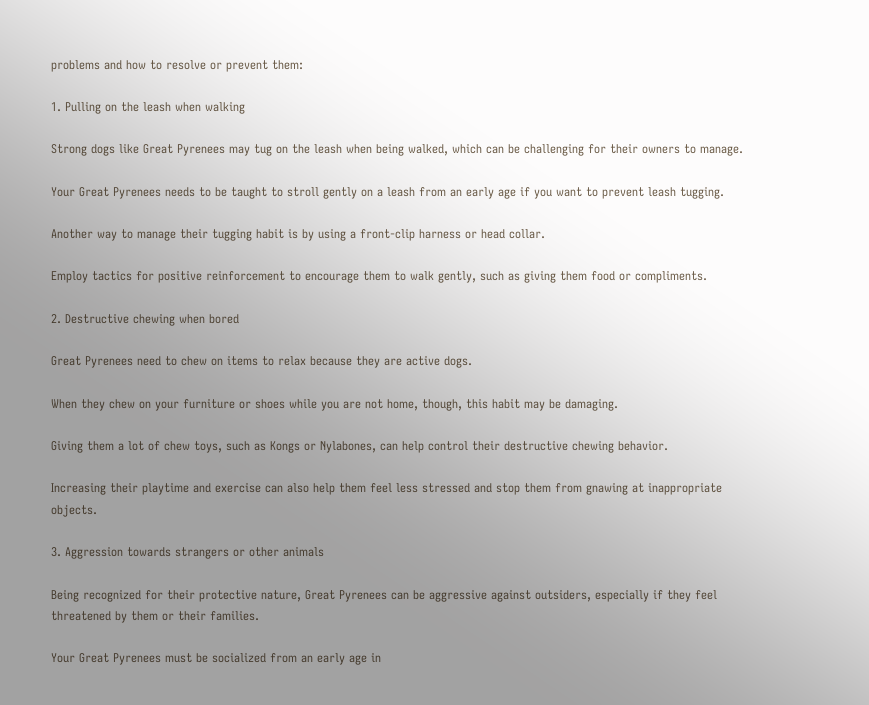problems and how to resolve or prevent them:

1. Pulling on the leash when walking

Strong dogs like Great Pyrenees may tug on the leash when being walked, which can be challenging for their owners to manage.

Your Great Pyrenees needs to be taught to stroll gently on a leash from an early age if you want to prevent leash tugging.

Another way to manage their tugging habit is by using a front-clip harness or head collar.

Employ tactics for positive reinforcement to encourage them to walk gently, such as giving them food or compliments.

2. Destructive chewing when bored

Great Pyrenees need to chew on items to relax because they are active dogs.

When they chew on your furniture or shoes while you are not home, though, this habit may be damaging.

Giving them a lot of chew toys, such as Kongs or Nylabones, can help control their destructive chewing behavior.

Increasing their playtime and exercise can also help them feel less stressed and stop them from gnawing at inappropriate objects.

3. Aggression towards strangers or other animals

Being recognized for their protective nature, Great Pyrenees can be aggressive against outsiders, especially if they feel threatened by them or their families.

Your Great Pyrenees must be socialized from an early age in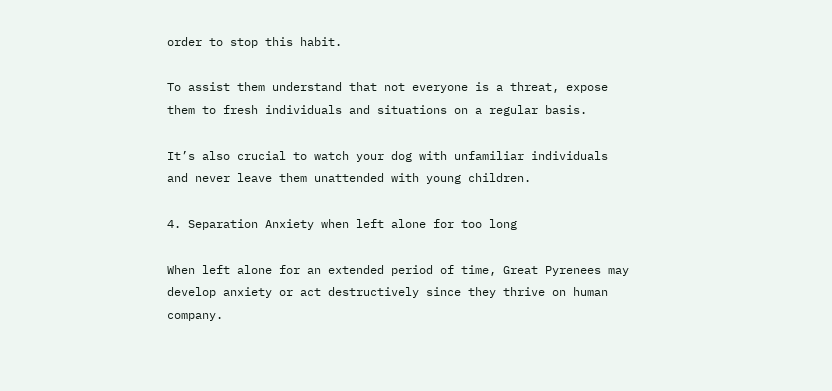order to stop this habit.

To assist them understand that not everyone is a threat, expose them to fresh individuals and situations on a regular basis.

It’s also crucial to watch your dog with unfamiliar individuals and never leave them unattended with young children.

4. Separation Anxiety when left alone for too long

When left alone for an extended period of time, Great Pyrenees may develop anxiety or act destructively since they thrive on human company.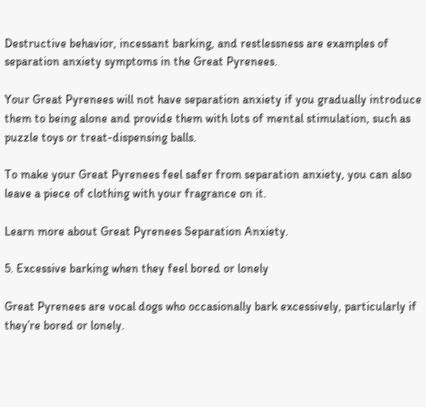Destructive behavior, incessant barking, and restlessness are examples of separation anxiety symptoms in the Great Pyrenees.

Your Great Pyrenees will not have separation anxiety if you gradually introduce them to being alone and provide them with lots of mental stimulation, such as puzzle toys or treat-dispensing balls.

To make your Great Pyrenees feel safer from separation anxiety, you can also leave a piece of clothing with your fragrance on it.

Learn more about Great Pyrenees Separation Anxiety.

5. Excessive barking when they feel bored or lonely

Great Pyrenees are vocal dogs who occasionally bark excessively, particularly if they’re bored or lonely.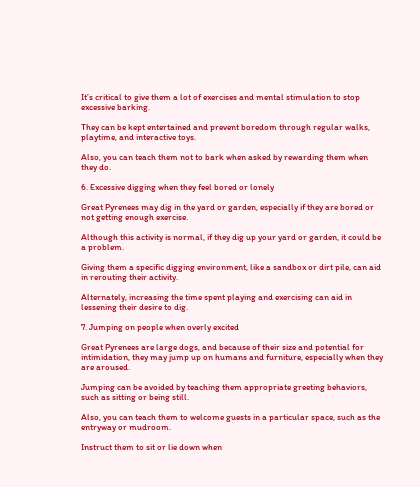It’s critical to give them a lot of exercises and mental stimulation to stop excessive barking.

They can be kept entertained and prevent boredom through regular walks, playtime, and interactive toys.

Also, you can teach them not to bark when asked by rewarding them when they do.

6. Excessive digging when they feel bored or lonely

Great Pyrenees may dig in the yard or garden, especially if they are bored or not getting enough exercise.

Although this activity is normal, if they dig up your yard or garden, it could be a problem.

Giving them a specific digging environment, like a sandbox or dirt pile, can aid in rerouting their activity.

Alternately, increasing the time spent playing and exercising can aid in lessening their desire to dig.

7. Jumping on people when overly excited

Great Pyrenees are large dogs, and because of their size and potential for intimidation, they may jump up on humans and furniture, especially when they are aroused.

Jumping can be avoided by teaching them appropriate greeting behaviors, such as sitting or being still.

Also, you can teach them to welcome guests in a particular space, such as the entryway or mudroom.

Instruct them to sit or lie down when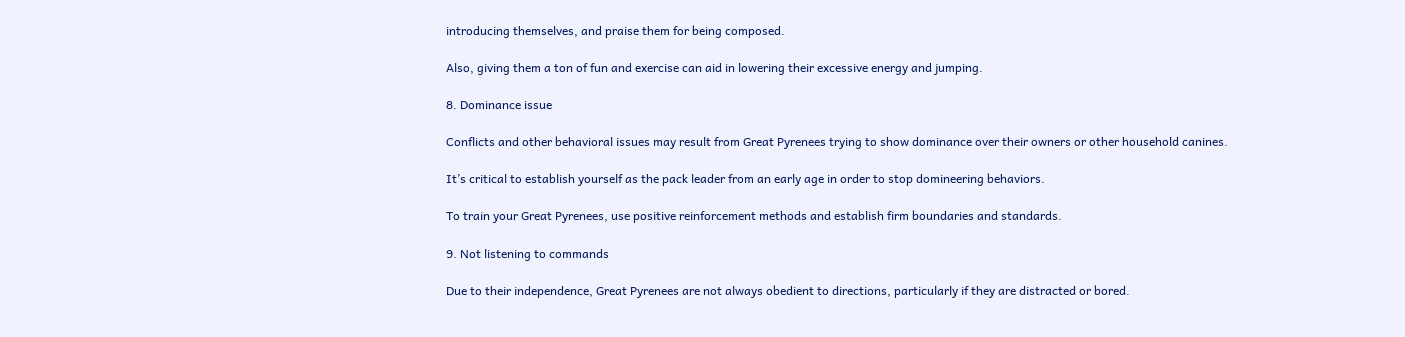introducing themselves, and praise them for being composed.

Also, giving them a ton of fun and exercise can aid in lowering their excessive energy and jumping.

8. Dominance issue

Conflicts and other behavioral issues may result from Great Pyrenees trying to show dominance over their owners or other household canines.

It’s critical to establish yourself as the pack leader from an early age in order to stop domineering behaviors.

To train your Great Pyrenees, use positive reinforcement methods and establish firm boundaries and standards.

9. Not listening to commands

Due to their independence, Great Pyrenees are not always obedient to directions, particularly if they are distracted or bored.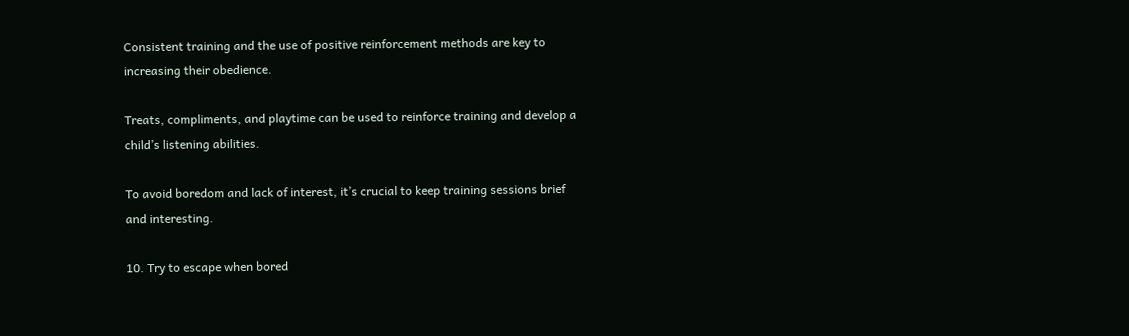Consistent training and the use of positive reinforcement methods are key to increasing their obedience.

Treats, compliments, and playtime can be used to reinforce training and develop a child’s listening abilities.

To avoid boredom and lack of interest, it’s crucial to keep training sessions brief and interesting.

10. Try to escape when bored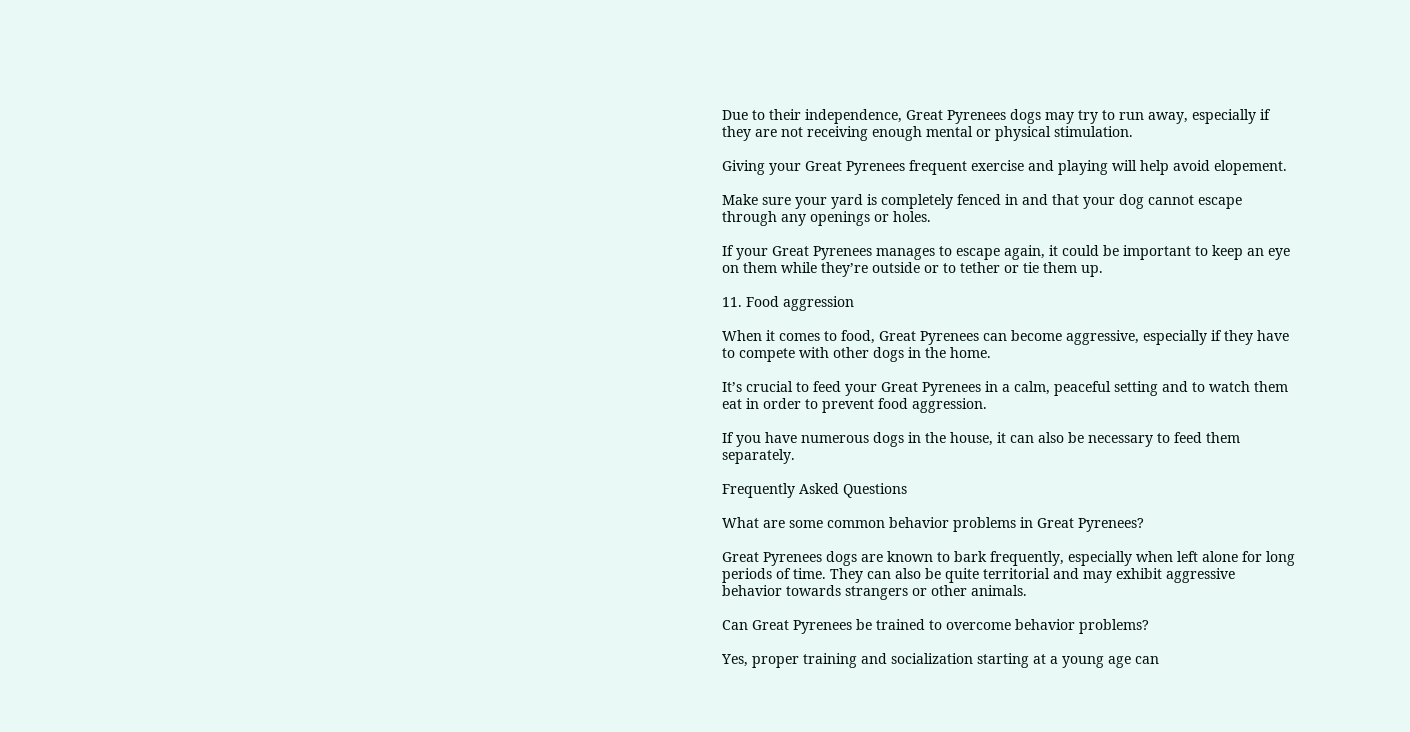Due to their independence, Great Pyrenees dogs may try to run away, especially if they are not receiving enough mental or physical stimulation.

Giving your Great Pyrenees frequent exercise and playing will help avoid elopement.

Make sure your yard is completely fenced in and that your dog cannot escape through any openings or holes.

If your Great Pyrenees manages to escape again, it could be important to keep an eye on them while they’re outside or to tether or tie them up.

11. Food aggression

When it comes to food, Great Pyrenees can become aggressive, especially if they have to compete with other dogs in the home.

It’s crucial to feed your Great Pyrenees in a calm, peaceful setting and to watch them eat in order to prevent food aggression.

If you have numerous dogs in the house, it can also be necessary to feed them separately.

Frequently Asked Questions

What are some common behavior problems in Great Pyrenees?

Great Pyrenees dogs are known to bark frequently, especially when left alone for long periods of time. They can also be quite territorial and may exhibit aggressive behavior towards strangers or other animals.

Can Great Pyrenees be trained to overcome behavior problems?

Yes, proper training and socialization starting at a young age can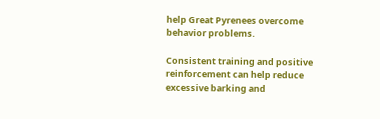help Great Pyrenees overcome behavior problems.

Consistent training and positive reinforcement can help reduce excessive barking and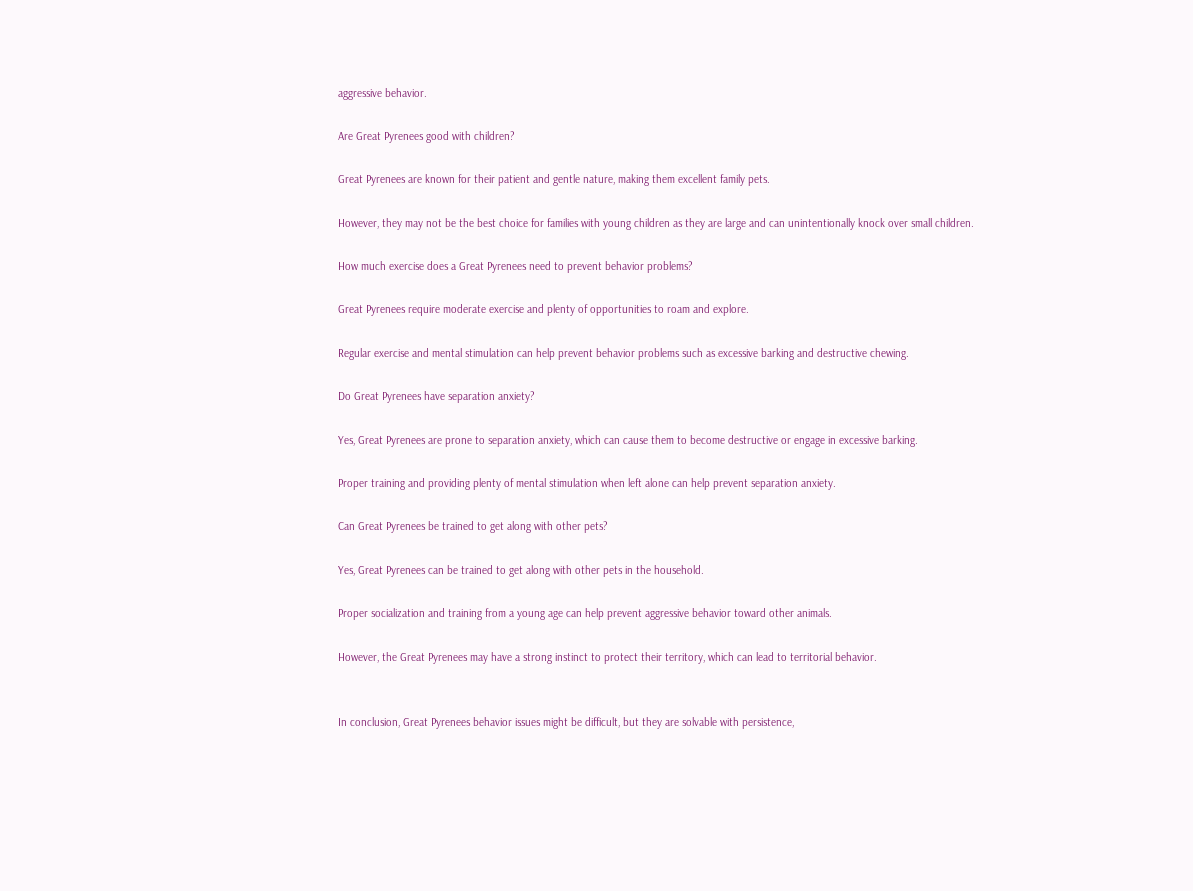aggressive behavior.

Are Great Pyrenees good with children?

Great Pyrenees are known for their patient and gentle nature, making them excellent family pets.

However, they may not be the best choice for families with young children as they are large and can unintentionally knock over small children.

How much exercise does a Great Pyrenees need to prevent behavior problems?

Great Pyrenees require moderate exercise and plenty of opportunities to roam and explore.

Regular exercise and mental stimulation can help prevent behavior problems such as excessive barking and destructive chewing.

Do Great Pyrenees have separation anxiety?

Yes, Great Pyrenees are prone to separation anxiety, which can cause them to become destructive or engage in excessive barking.

Proper training and providing plenty of mental stimulation when left alone can help prevent separation anxiety.

Can Great Pyrenees be trained to get along with other pets?

Yes, Great Pyrenees can be trained to get along with other pets in the household.

Proper socialization and training from a young age can help prevent aggressive behavior toward other animals.

However, the Great Pyrenees may have a strong instinct to protect their territory, which can lead to territorial behavior.


In conclusion, Great Pyrenees behavior issues might be difficult, but they are solvable with persistence,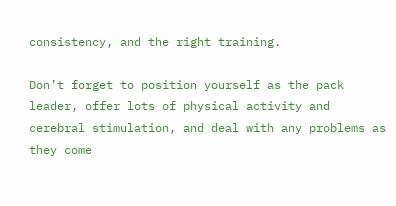consistency, and the right training.

Don’t forget to position yourself as the pack leader, offer lots of physical activity and cerebral stimulation, and deal with any problems as they come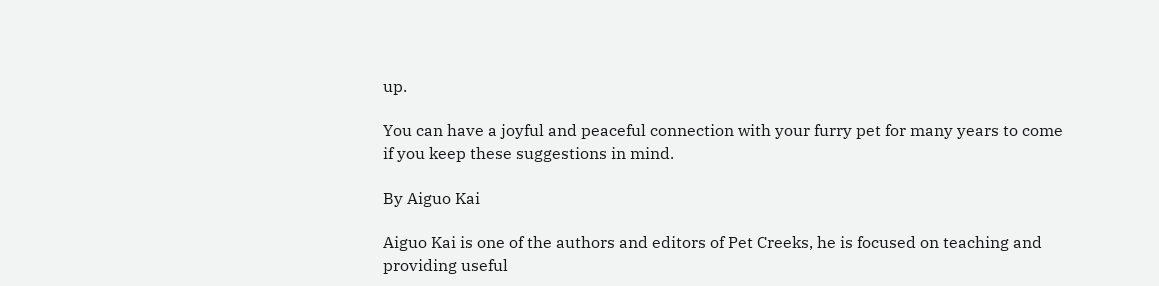up.

You can have a joyful and peaceful connection with your furry pet for many years to come if you keep these suggestions in mind.

By Aiguo Kai

Aiguo Kai is one of the authors and editors of Pet Creeks, he is focused on teaching and providing useful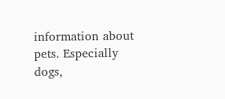information about pets. Especially dogs,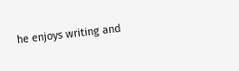he enjoys writing and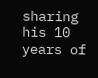sharing his 10 years of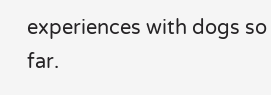experiences with dogs so far.